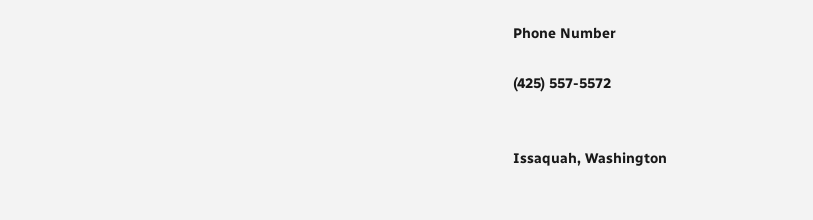Phone Number

(425) 557-5572


Issaquah, Washington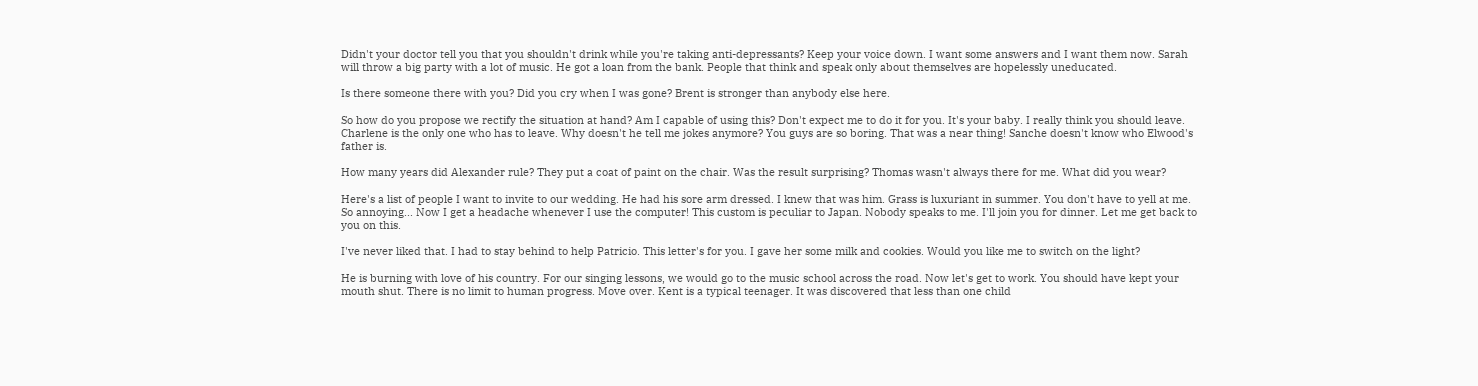Didn't your doctor tell you that you shouldn't drink while you're taking anti-depressants? Keep your voice down. I want some answers and I want them now. Sarah will throw a big party with a lot of music. He got a loan from the bank. People that think and speak only about themselves are hopelessly uneducated.

Is there someone there with you? Did you cry when I was gone? Brent is stronger than anybody else here.

So how do you propose we rectify the situation at hand? Am I capable of using this? Don't expect me to do it for you. It's your baby. I really think you should leave. Charlene is the only one who has to leave. Why doesn't he tell me jokes anymore? You guys are so boring. That was a near thing! Sanche doesn't know who Elwood's father is.

How many years did Alexander rule? They put a coat of paint on the chair. Was the result surprising? Thomas wasn't always there for me. What did you wear?

Here's a list of people I want to invite to our wedding. He had his sore arm dressed. I knew that was him. Grass is luxuriant in summer. You don't have to yell at me. So annoying... Now I get a headache whenever I use the computer! This custom is peculiar to Japan. Nobody speaks to me. I'll join you for dinner. Let me get back to you on this.

I've never liked that. I had to stay behind to help Patricio. This letter's for you. I gave her some milk and cookies. Would you like me to switch on the light?

He is burning with love of his country. For our singing lessons, we would go to the music school across the road. Now let's get to work. You should have kept your mouth shut. There is no limit to human progress. Move over. Kent is a typical teenager. It was discovered that less than one child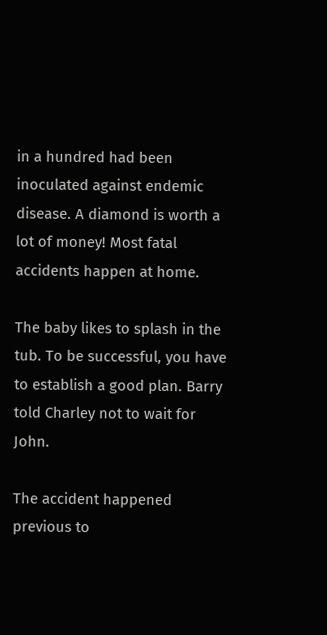in a hundred had been inoculated against endemic disease. A diamond is worth a lot of money! Most fatal accidents happen at home.

The baby likes to splash in the tub. To be successful, you have to establish a good plan. Barry told Charley not to wait for John.

The accident happened previous to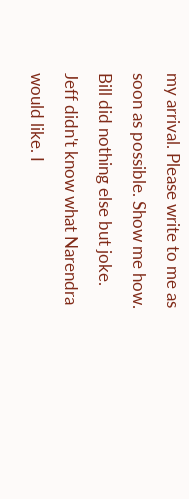my arrival. Please write to me as soon as possible. Show me how. Bill did nothing else but joke. Jeff didn't know what Narendra would like. I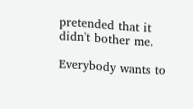pretended that it didn't bother me.

Everybody wants to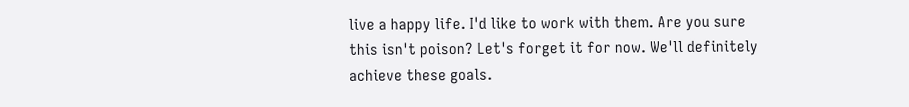live a happy life. I'd like to work with them. Are you sure this isn't poison? Let's forget it for now. We'll definitely achieve these goals.